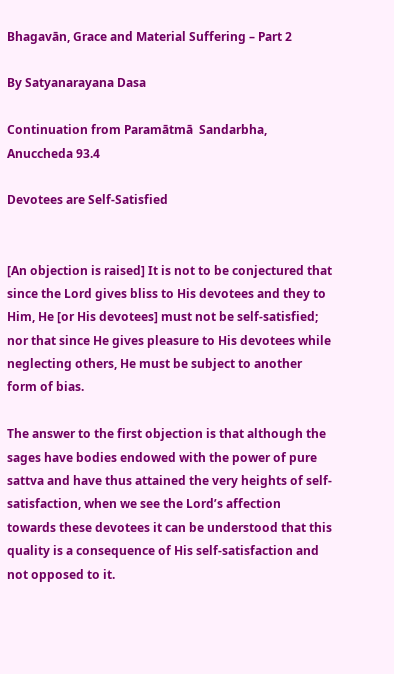Bhagavān, Grace and Material Suffering – Part 2

By Satyanarayana Dasa

Continuation from Paramātmā  Sandarbha, Anuccheda 93.4

Devotees are Self-Satisfied


[An objection is raised] It is not to be conjectured that since the Lord gives bliss to His devotees and they to Him, He [or His devotees] must not be self-satisfied; nor that since He gives pleasure to His devotees while neglecting others, He must be subject to another form of bias.

The answer to the first objection is that although the sages have bodies endowed with the power of pure sattva and have thus attained the very heights of self-satisfaction, when we see the Lord’s affection towards these devotees it can be understood that this quality is a consequence of His self-satisfaction and not opposed to it.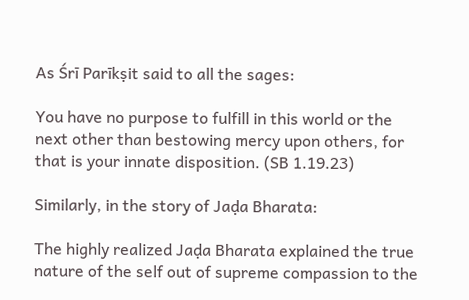As Śrī Parīkṣit said to all the sages:

You have no purpose to fulfill in this world or the next other than bestowing mercy upon others, for that is your innate disposition. (SB 1.19.23)

Similarly, in the story of Jaḍa Bharata:

The highly realized Jaḍa Bharata explained the true nature of the self out of supreme compassion to the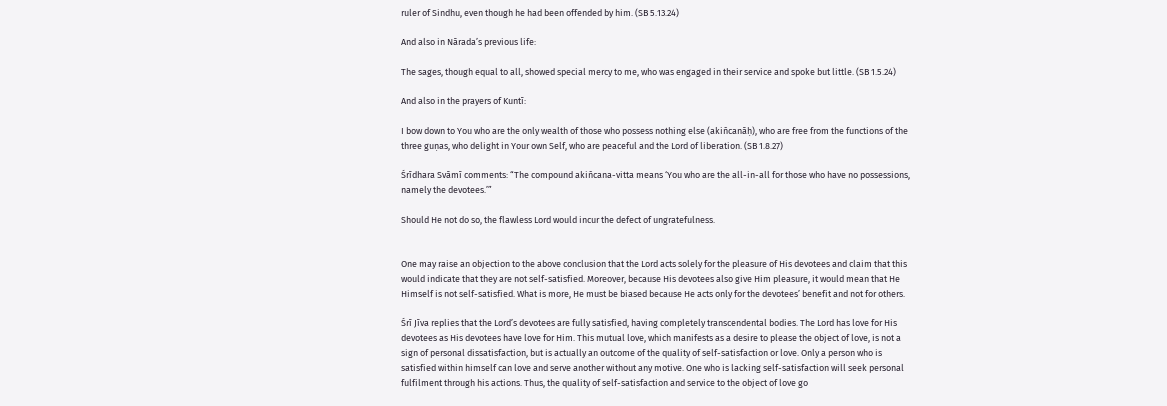ruler of Sindhu, even though he had been offended by him. (SB 5.13.24)

And also in Nārada’s previous life:

The sages, though equal to all, showed special mercy to me, who was engaged in their service and spoke but little. (SB 1.5.24)

And also in the prayers of Kuntī:

I bow down to You who are the only wealth of those who possess nothing else (akiñcanāḥ), who are free from the functions of the three guṇas, who delight in Your own Self, who are peaceful and the Lord of liberation. (SB 1.8.27)

Śrīdhara Svāmī comments: “The compound akiñcana-vitta means ‘You who are the all-in-all for those who have no possessions, namely the devotees.’”

Should He not do so, the flawless Lord would incur the defect of ungratefulness.


One may raise an objection to the above conclusion that the Lord acts solely for the pleasure of His devotees and claim that this would indicate that they are not self-satisfied. Moreover, because His devotees also give Him pleasure, it would mean that He Himself is not self-satisfied. What is more, He must be biased because He acts only for the devotees’ benefit and not for others.

Śrī Jīva replies that the Lord’s devotees are fully satisfied, having completely transcendental bodies. The Lord has love for His devotees as His devotees have love for Him. This mutual love, which manifests as a desire to please the object of love, is not a sign of personal dissatisfaction, but is actually an outcome of the quality of self-satisfaction or love. Only a person who is satisfied within himself can love and serve another without any motive. One who is lacking self-satisfaction will seek personal fulfilment through his actions. Thus, the quality of self-satisfaction and service to the object of love go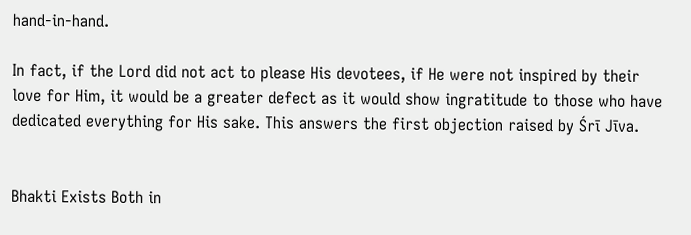hand-in-hand.

In fact, if the Lord did not act to please His devotees, if He were not inspired by their love for Him, it would be a greater defect as it would show ingratitude to those who have dedicated everything for His sake. This answers the first objection raised by Śrī Jīva.


Bhakti Exists Both in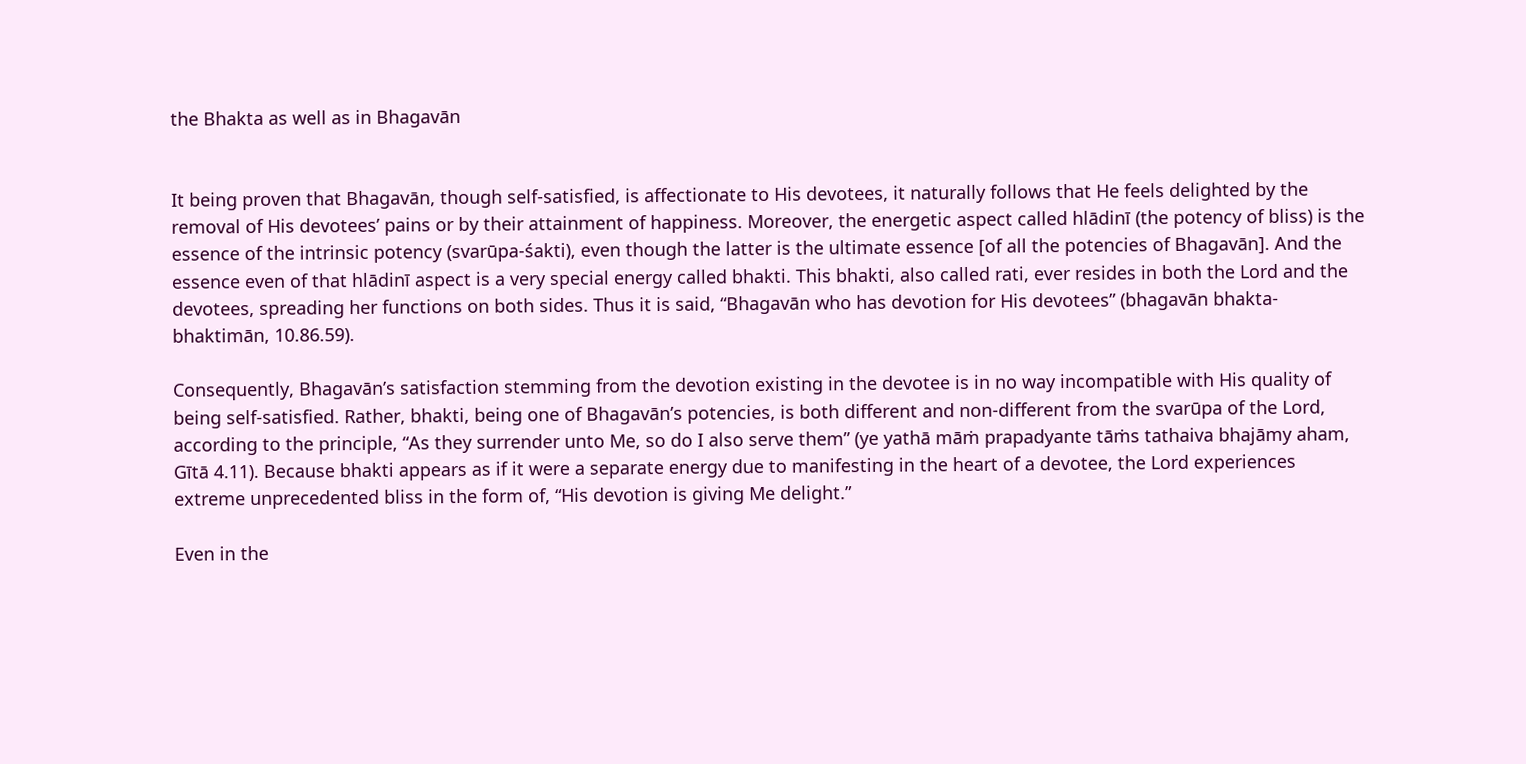the Bhakta as well as in Bhagavān


It being proven that Bhagavān, though self-satisfied, is affectionate to His devotees, it naturally follows that He feels delighted by the removal of His devotees’ pains or by their attainment of happiness. Moreover, the energetic aspect called hlādinī (the potency of bliss) is the essence of the intrinsic potency (svarūpa-śakti), even though the latter is the ultimate essence [of all the potencies of Bhagavān]. And the essence even of that hlādinī aspect is a very special energy called bhakti. This bhakti, also called rati, ever resides in both the Lord and the devotees, spreading her functions on both sides. Thus it is said, “Bhagavān who has devotion for His devotees” (bhagavān bhakta-bhaktimān, 10.86.59).

Consequently, Bhagavān’s satisfaction stemming from the devotion existing in the devotee is in no way incompatible with His quality of being self-satisfied. Rather, bhakti, being one of Bhagavān’s potencies, is both different and non-different from the svarūpa of the Lord, according to the principle, “As they surrender unto Me, so do I also serve them” (ye yathā māṁ prapadyante tāṁs tathaiva bhajāmy aham, Gītā 4.11). Because bhakti appears as if it were a separate energy due to manifesting in the heart of a devotee, the Lord experiences extreme unprecedented bliss in the form of, “His devotion is giving Me delight.”

Even in the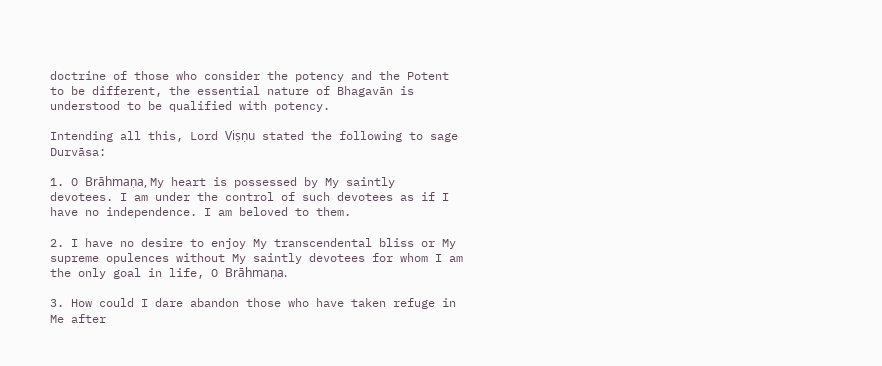doctrine of those who consider the potency and the Potent to be different, the essential nature of Bhagavān is understood to be qualified with potency.

Intending all this, Lord Viṣṇu stated the following to sage Durvāsa:

1. O Brāhmaṇa, My heart is possessed by My saintly devotees. I am under the control of such devotees as if I have no independence. I am beloved to them.

2. I have no desire to enjoy My transcendental bliss or My supreme opulences without My saintly devotees for whom I am the only goal in life, O Brāhmaṇa.

3. How could I dare abandon those who have taken refuge in Me after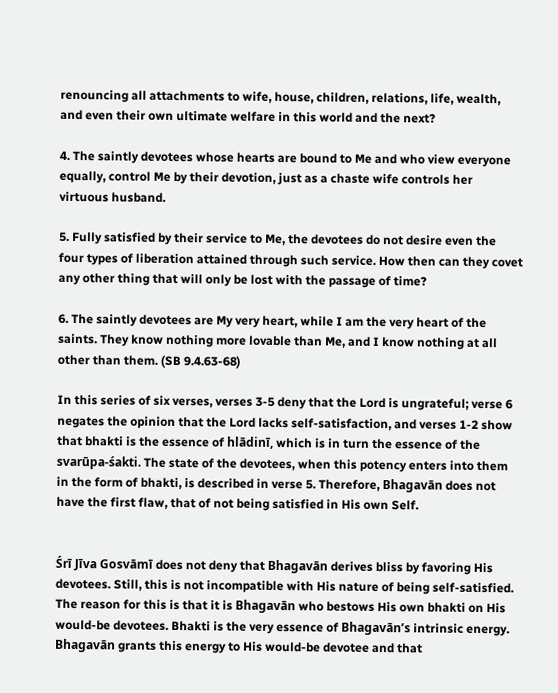renouncing all attachments to wife, house, children, relations, life, wealth, and even their own ultimate welfare in this world and the next?

4. The saintly devotees whose hearts are bound to Me and who view everyone equally, control Me by their devotion, just as a chaste wife controls her virtuous husband.

5. Fully satisfied by their service to Me, the devotees do not desire even the four types of liberation attained through such service. How then can they covet any other thing that will only be lost with the passage of time?

6. The saintly devotees are My very heart, while I am the very heart of the saints. They know nothing more lovable than Me, and I know nothing at all other than them. (SB 9.4.63-68)

In this series of six verses, verses 3-5 deny that the Lord is ungrateful; verse 6 negates the opinion that the Lord lacks self-satisfaction, and verses 1-2 show that bhakti is the essence of hlādinī, which is in turn the essence of the svarūpa-śakti. The state of the devotees, when this potency enters into them in the form of bhakti, is described in verse 5. Therefore, Bhagavān does not have the first flaw, that of not being satisfied in His own Self.


Śrī Jīva Gosvāmī does not deny that Bhagavān derives bliss by favoring His devotees. Still, this is not incompatible with His nature of being self-satisfied. The reason for this is that it is Bhagavān who bestows His own bhakti on His would-be devotees. Bhakti is the very essence of Bhagavān’s intrinsic energy. Bhagavān grants this energy to His would-be devotee and that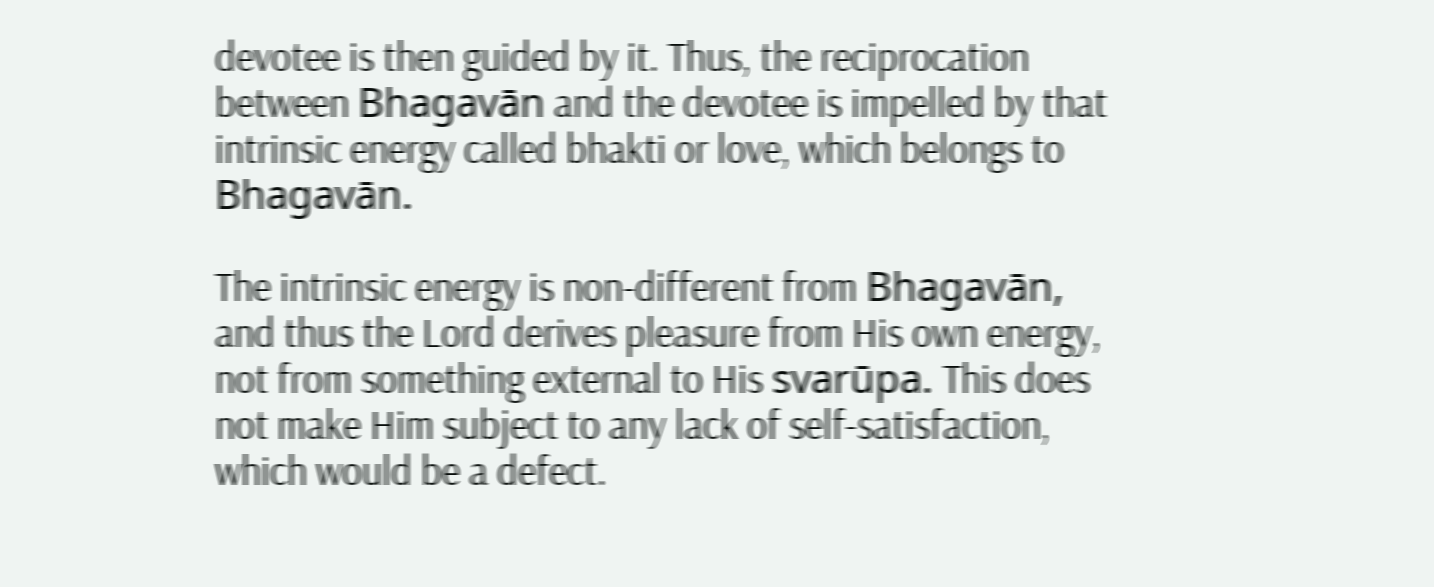devotee is then guided by it. Thus, the reciprocation between Bhagavān and the devotee is impelled by that intrinsic energy called bhakti or love, which belongs to Bhagavān.

The intrinsic energy is non-different from Bhagavān, and thus the Lord derives pleasure from His own energy, not from something external to His svarūpa. This does not make Him subject to any lack of self-satisfaction, which would be a defect.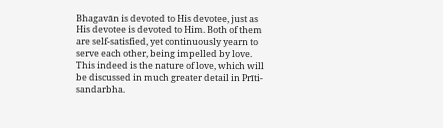Bhagavān is devoted to His devotee, just as His devotee is devoted to Him. Both of them are self-satisfied, yet continuously yearn to serve each other, being impelled by love. This indeed is the nature of love, which will be discussed in much greater detail in Prīti-sandarbha.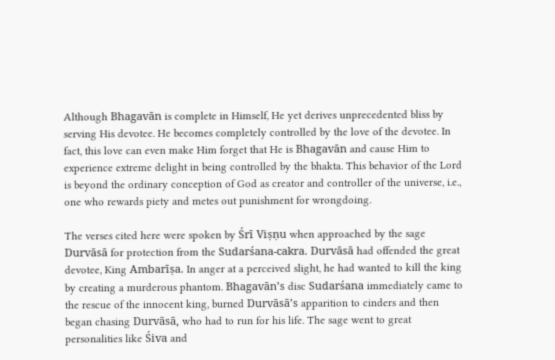Although Bhagavān is complete in Himself, He yet derives unprecedented bliss by serving His devotee. He becomes completely controlled by the love of the devotee. In fact, this love can even make Him forget that He is Bhagavān and cause Him to experience extreme delight in being controlled by the bhakta. This behavior of the Lord is beyond the ordinary conception of God as creator and controller of the universe, i.e., one who rewards piety and metes out punishment for wrongdoing.

The verses cited here were spoken by Śrī Viṣṇu when approached by the sage Durvāsā for protection from the Sudarśana-cakra. Durvāsā had offended the great devotee, King Ambarīṣa. In anger at a perceived slight, he had wanted to kill the king by creating a murderous phantom. Bhagavān’s disc Sudarśana immediately came to the rescue of the innocent king, burned Durvāsā’s apparition to cinders and then began chasing Durvāsā, who had to run for his life. The sage went to great personalities like Śiva and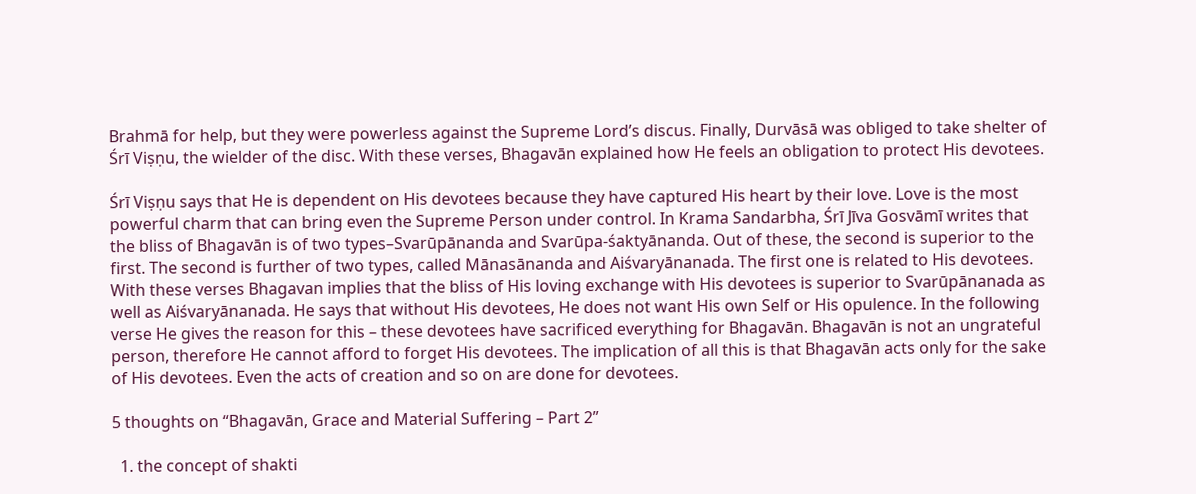Brahmā for help, but they were powerless against the Supreme Lord’s discus. Finally, Durvāsā was obliged to take shelter of Śrī Viṣṇu, the wielder of the disc. With these verses, Bhagavān explained how He feels an obligation to protect His devotees.

Śrī Viṣṇu says that He is dependent on His devotees because they have captured His heart by their love. Love is the most powerful charm that can bring even the Supreme Person under control. In Krama Sandarbha, Śrī Jīva Gosvāmī writes that the bliss of Bhagavān is of two types–Svarūpānanda and Svarūpa-śaktyānanda. Out of these, the second is superior to the first. The second is further of two types, called Mānasānanda and Aiśvaryānanada. The first one is related to His devotees. With these verses Bhagavan implies that the bliss of His loving exchange with His devotees is superior to Svarūpānanada as well as Aiśvaryānanada. He says that without His devotees, He does not want His own Self or His opulence. In the following verse He gives the reason for this – these devotees have sacrificed everything for Bhagavān. Bhagavān is not an ungrateful person, therefore He cannot afford to forget His devotees. The implication of all this is that Bhagavān acts only for the sake of His devotees. Even the acts of creation and so on are done for devotees.

5 thoughts on “Bhagavān, Grace and Material Suffering – Part 2”

  1. the concept of shakti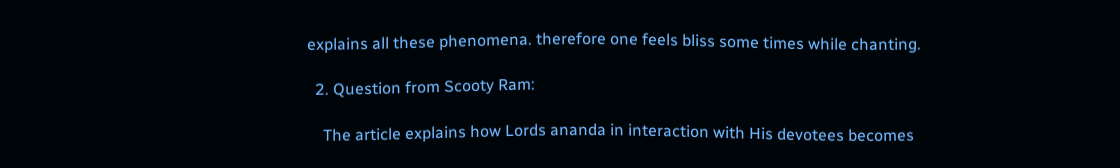explains all these phenomena. therefore one feels bliss some times while chanting.

  2. Question from Scooty Ram:

    The article explains how Lords ananda in interaction with His devotees becomes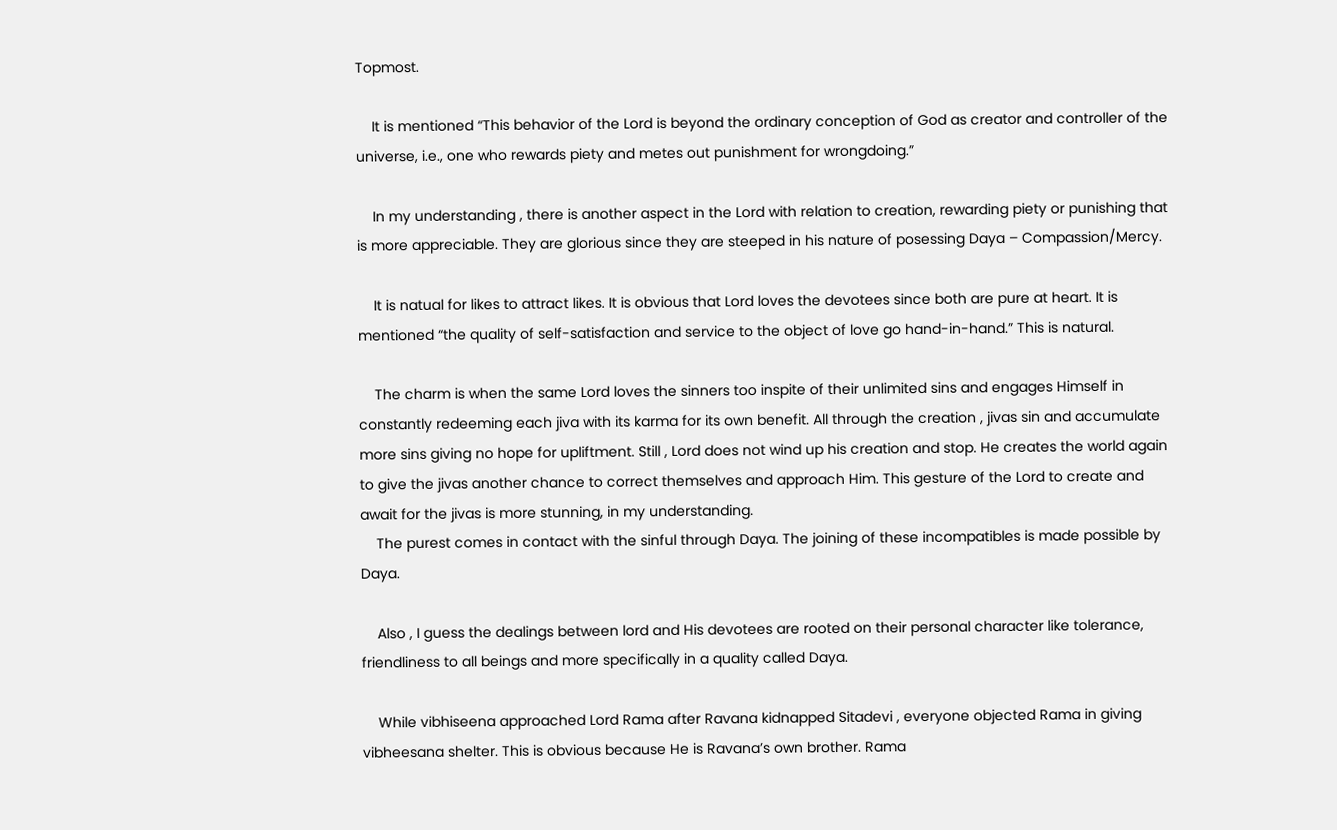Topmost.

    It is mentioned “This behavior of the Lord is beyond the ordinary conception of God as creator and controller of the universe, i.e., one who rewards piety and metes out punishment for wrongdoing.”

    In my understanding , there is another aspect in the Lord with relation to creation, rewarding piety or punishing that is more appreciable. They are glorious since they are steeped in his nature of posessing Daya – Compassion/Mercy.

    It is natual for likes to attract likes. It is obvious that Lord loves the devotees since both are pure at heart. It is mentioned “the quality of self-satisfaction and service to the object of love go hand-in-hand.” This is natural.

    The charm is when the same Lord loves the sinners too inspite of their unlimited sins and engages Himself in constantly redeeming each jiva with its karma for its own benefit. All through the creation , jivas sin and accumulate more sins giving no hope for upliftment. Still , Lord does not wind up his creation and stop. He creates the world again to give the jivas another chance to correct themselves and approach Him. This gesture of the Lord to create and await for the jivas is more stunning, in my understanding.
    The purest comes in contact with the sinful through Daya. The joining of these incompatibles is made possible by Daya.

    Also , I guess the dealings between lord and His devotees are rooted on their personal character like tolerance, friendliness to all beings and more specifically in a quality called Daya.

    While vibhiseena approached Lord Rama after Ravana kidnapped Sitadevi , everyone objected Rama in giving vibheesana shelter. This is obvious because He is Ravana’s own brother. Rama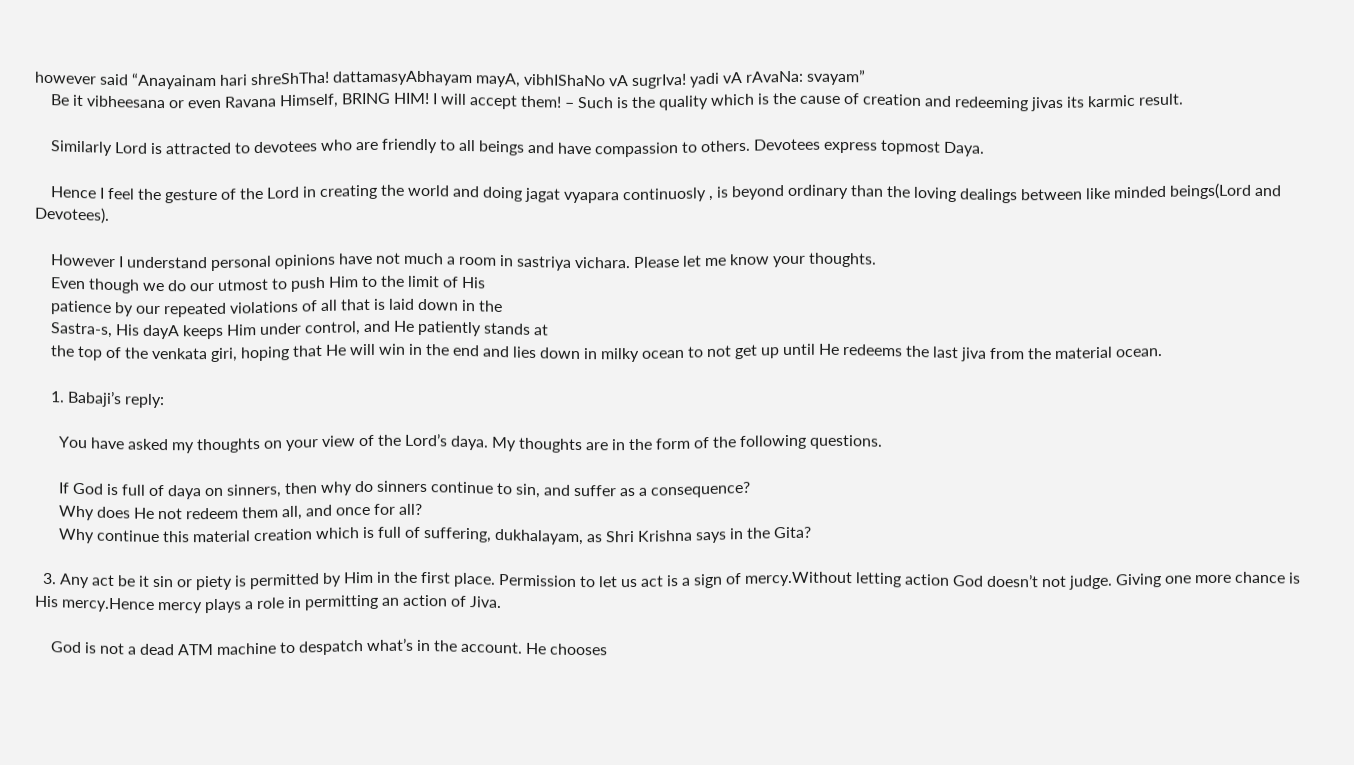however said “Anayainam hari shreShTha! dattamasyAbhayam mayA, vibhIShaNo vA sugrIva! yadi vA rAvaNa: svayam”
    Be it vibheesana or even Ravana Himself, BRING HIM! I will accept them! – Such is the quality which is the cause of creation and redeeming jivas its karmic result.

    Similarly Lord is attracted to devotees who are friendly to all beings and have compassion to others. Devotees express topmost Daya.

    Hence I feel the gesture of the Lord in creating the world and doing jagat vyapara continuosly , is beyond ordinary than the loving dealings between like minded beings(Lord and Devotees).

    However I understand personal opinions have not much a room in sastriya vichara. Please let me know your thoughts.
    Even though we do our utmost to push Him to the limit of His
    patience by our repeated violations of all that is laid down in the
    Sastra-s, His dayA keeps Him under control, and He patiently stands at
    the top of the venkata giri, hoping that He will win in the end and lies down in milky ocean to not get up until He redeems the last jiva from the material ocean.

    1. Babaji’s reply:

      You have asked my thoughts on your view of the Lord’s daya. My thoughts are in the form of the following questions.

      If God is full of daya on sinners, then why do sinners continue to sin, and suffer as a consequence?
      Why does He not redeem them all, and once for all?
      Why continue this material creation which is full of suffering, dukhalayam, as Shri Krishna says in the Gita?

  3. Any act be it sin or piety is permitted by Him in the first place. Permission to let us act is a sign of mercy.Without letting action God doesn’t not judge. Giving one more chance is His mercy.Hence mercy plays a role in permitting an action of Jiva.

    God is not a dead ATM machine to despatch what’s in the account. He chooses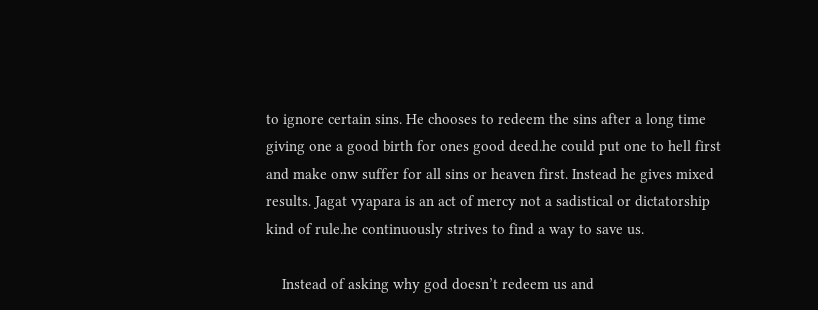to ignore certain sins. He chooses to redeem the sins after a long time giving one a good birth for ones good deed.he could put one to hell first and make onw suffer for all sins or heaven first. Instead he gives mixed results. Jagat vyapara is an act of mercy not a sadistical or dictatorship kind of rule.he continuously strives to find a way to save us.

    Instead of asking why god doesn’t redeem us and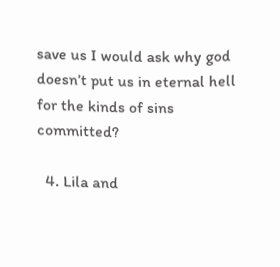save us I would ask why god doesn’t put us in eternal hell for the kinds of sins committed?

  4. Lila and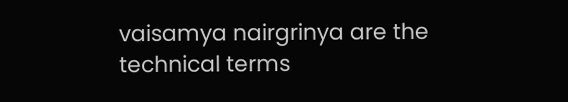vaisamya nairgrinya are the technical terms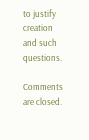to justify creation and such questions.

Comments are closed.